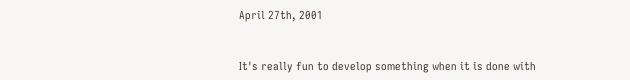April 27th, 2001


It's really fun to develop something when it is done with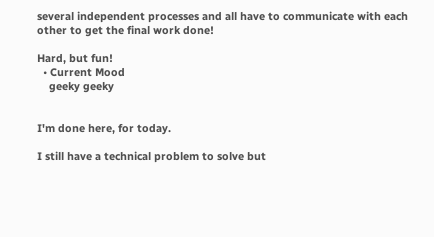several independent processes and all have to communicate with each other to get the final work done!

Hard, but fun!
  • Current Mood
    geeky geeky


I'm done here, for today.

I still have a technical problem to solve but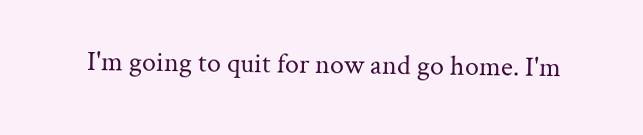I'm going to quit for now and go home. I'm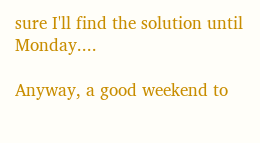sure I'll find the solution until Monday....

Anyway, a good weekend to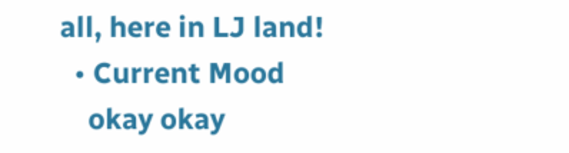all, here in LJ land!
  • Current Mood
    okay okay